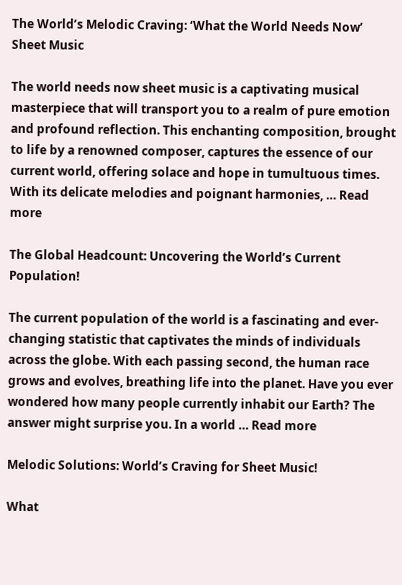The World’s Melodic Craving: ‘What the World Needs Now’ Sheet Music

The world needs now sheet music is a captivating musical masterpiece that will transport you to a realm of pure emotion and profound reflection. This enchanting composition, brought to life by a renowned composer, captures the essence of our current world, offering solace and hope in tumultuous times. With its delicate melodies and poignant harmonies, … Read more

The Global Headcount: Uncovering the World’s Current Population!

The current population of the world is a fascinating and ever-changing statistic that captivates the minds of individuals across the globe. With each passing second, the human race grows and evolves, breathing life into the planet. Have you ever wondered how many people currently inhabit our Earth? The answer might surprise you. In a world … Read more

Melodic Solutions: World’s Craving for Sheet Music!

What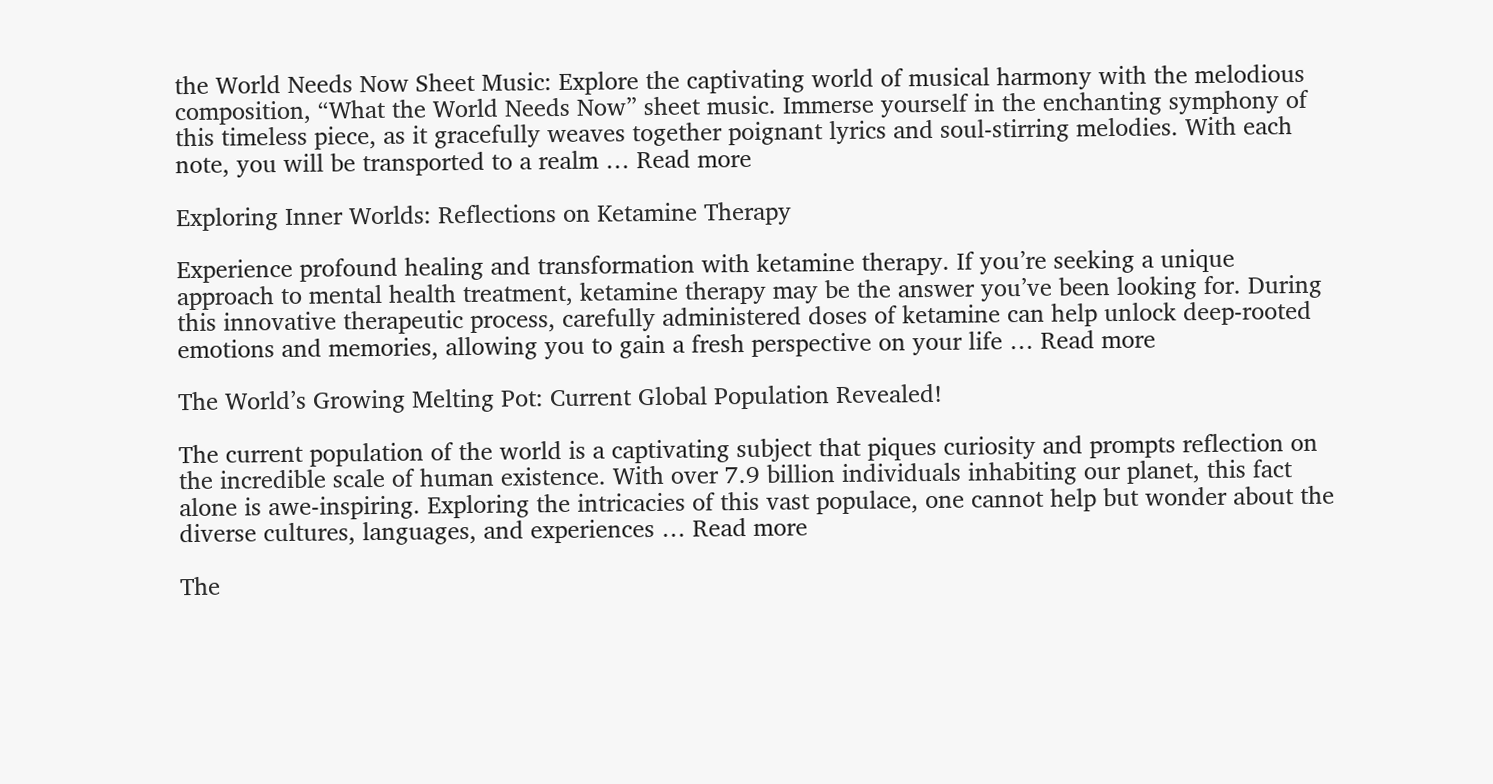the World Needs Now Sheet Music: Explore the captivating world of musical harmony with the melodious composition, “What the World Needs Now” sheet music. Immerse yourself in the enchanting symphony of this timeless piece, as it gracefully weaves together poignant lyrics and soul-stirring melodies. With each note, you will be transported to a realm … Read more

Exploring Inner Worlds: Reflections on Ketamine Therapy

Experience profound healing and transformation with ketamine therapy. If you’re seeking a unique approach to mental health treatment, ketamine therapy may be the answer you’ve been looking for. During this innovative therapeutic process, carefully administered doses of ketamine can help unlock deep-rooted emotions and memories, allowing you to gain a fresh perspective on your life … Read more

The World’s Growing Melting Pot: Current Global Population Revealed!

The current population of the world is a captivating subject that piques curiosity and prompts reflection on the incredible scale of human existence. With over 7.9 billion individuals inhabiting our planet, this fact alone is awe-inspiring. Exploring the intricacies of this vast populace, one cannot help but wonder about the diverse cultures, languages, and experiences … Read more

The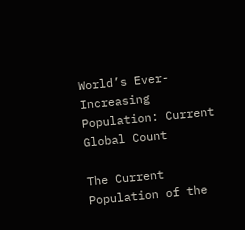World’s Ever-Increasing Population: Current Global Count

The Current Population of the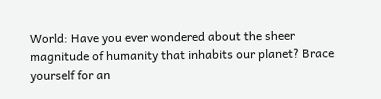World: Have you ever wondered about the sheer magnitude of humanity that inhabits our planet? Brace yourself for an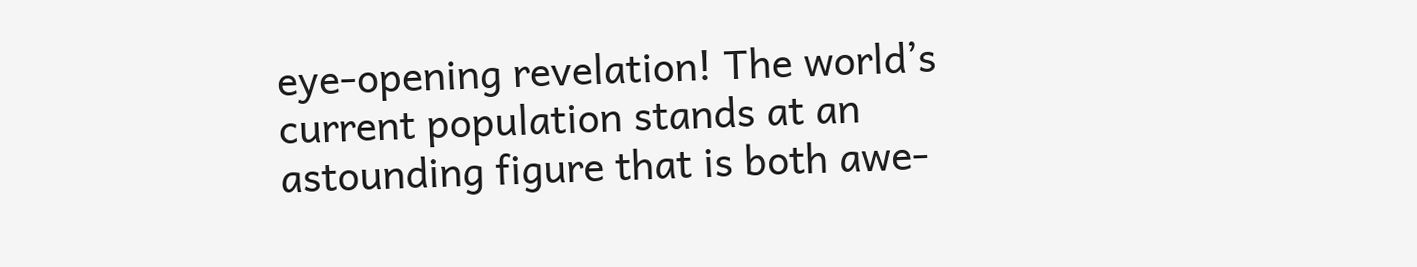eye-opening revelation! The world’s current population stands at an astounding figure that is both awe-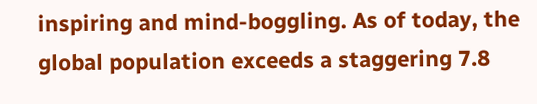inspiring and mind-boggling. As of today, the global population exceeds a staggering 7.8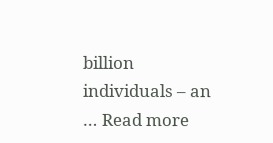billion individuals – an … Read more